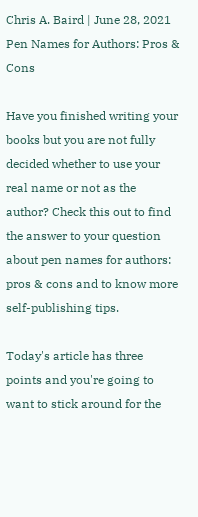Chris A. Baird | June 28, 2021
Pen Names for Authors: Pros & Cons

Have you finished writing your books but you are not fully decided whether to use your real name or not as the author? Check this out to find the answer to your question about pen names for authors: pros & cons and to know more self-publishing tips.

Today's article has three points and you're going to want to stick around for the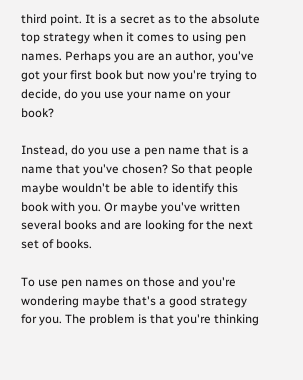third point. It is a secret as to the absolute top strategy when it comes to using pen names. Perhaps you are an author, you've got your first book but now you're trying to decide, do you use your name on your book?

Instead, do you use a pen name that is a name that you've chosen? So that people maybe wouldn't be able to identify this book with you. Or maybe you've written several books and are looking for the next set of books.

To use pen names on those and you're wondering maybe that's a good strategy for you. The problem is that you're thinking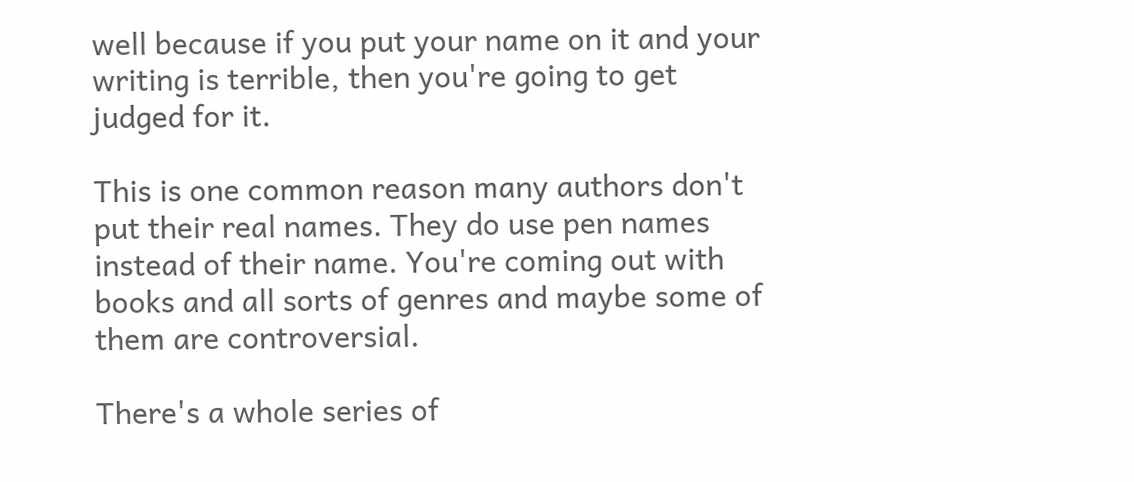well because if you put your name on it and your writing is terrible, then you're going to get judged for it.

This is one common reason many authors don't put their real names. They do use pen names instead of their name. You're coming out with books and all sorts of genres and maybe some of them are controversial.

There's a whole series of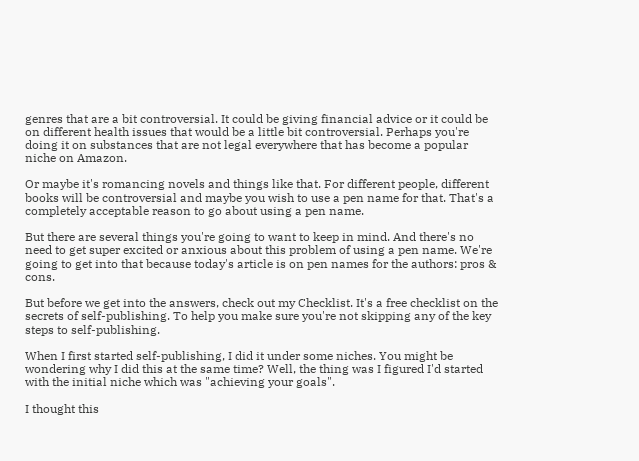genres that are a bit controversial. It could be giving financial advice or it could be on different health issues that would be a little bit controversial. Perhaps you're doing it on substances that are not legal everywhere that has become a popular niche on Amazon.

Or maybe it's romancing novels and things like that. For different people, different books will be controversial and maybe you wish to use a pen name for that. That's a completely acceptable reason to go about using a pen name.

But there are several things you're going to want to keep in mind. And there's no need to get super excited or anxious about this problem of using a pen name. We're going to get into that because today's article is on pen names for the authors: pros & cons.

But before we get into the answers, check out my Checklist. It's a free checklist on the secrets of self-publishing. To help you make sure you're not skipping any of the key steps to self-publishing.

When I first started self-publishing, I did it under some niches. You might be wondering why I did this at the same time? Well, the thing was I figured I'd started with the initial niche which was "achieving your goals".

I thought this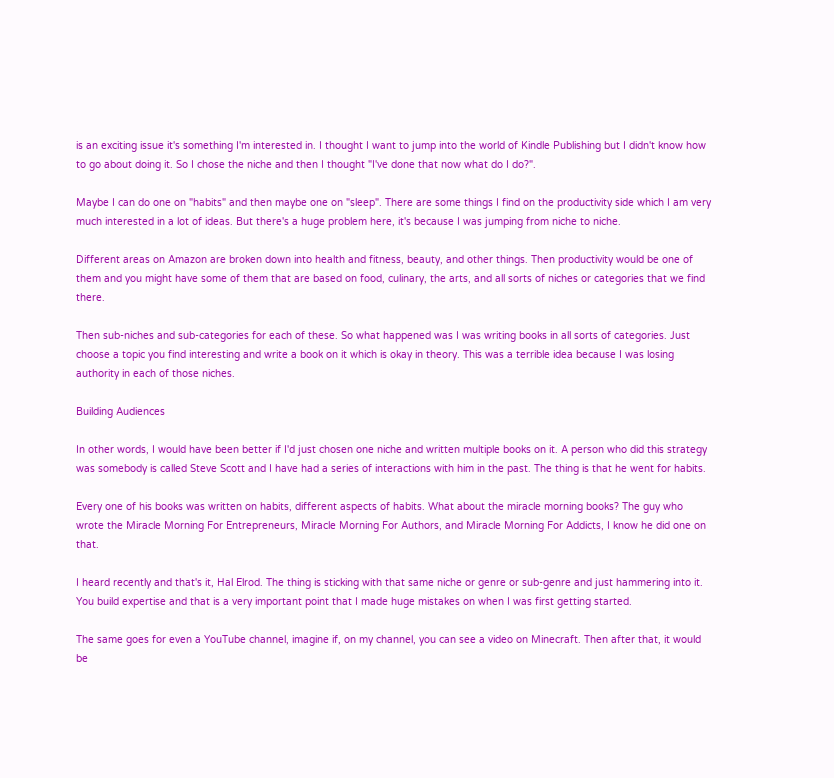is an exciting issue it's something I'm interested in. I thought I want to jump into the world of Kindle Publishing but I didn't know how to go about doing it. So I chose the niche and then I thought "I've done that now what do I do?".

Maybe I can do one on "habits" and then maybe one on "sleep". There are some things I find on the productivity side which I am very much interested in a lot of ideas. But there's a huge problem here, it's because I was jumping from niche to niche.

Different areas on Amazon are broken down into health and fitness, beauty, and other things. Then productivity would be one of them and you might have some of them that are based on food, culinary, the arts, and all sorts of niches or categories that we find there.

Then sub-niches and sub-categories for each of these. So what happened was I was writing books in all sorts of categories. Just choose a topic you find interesting and write a book on it which is okay in theory. This was a terrible idea because I was losing authority in each of those niches.

Building Audiences

In other words, I would have been better if I'd just chosen one niche and written multiple books on it. A person who did this strategy was somebody is called Steve Scott and I have had a series of interactions with him in the past. The thing is that he went for habits.

Every one of his books was written on habits, different aspects of habits. What about the miracle morning books? The guy who wrote the Miracle Morning For Entrepreneurs, Miracle Morning For Authors, and Miracle Morning For Addicts, I know he did one on that.

I heard recently and that's it, Hal Elrod. The thing is sticking with that same niche or genre or sub-genre and just hammering into it. You build expertise and that is a very important point that I made huge mistakes on when I was first getting started.

The same goes for even a YouTube channel, imagine if, on my channel, you can see a video on Minecraft. Then after that, it would be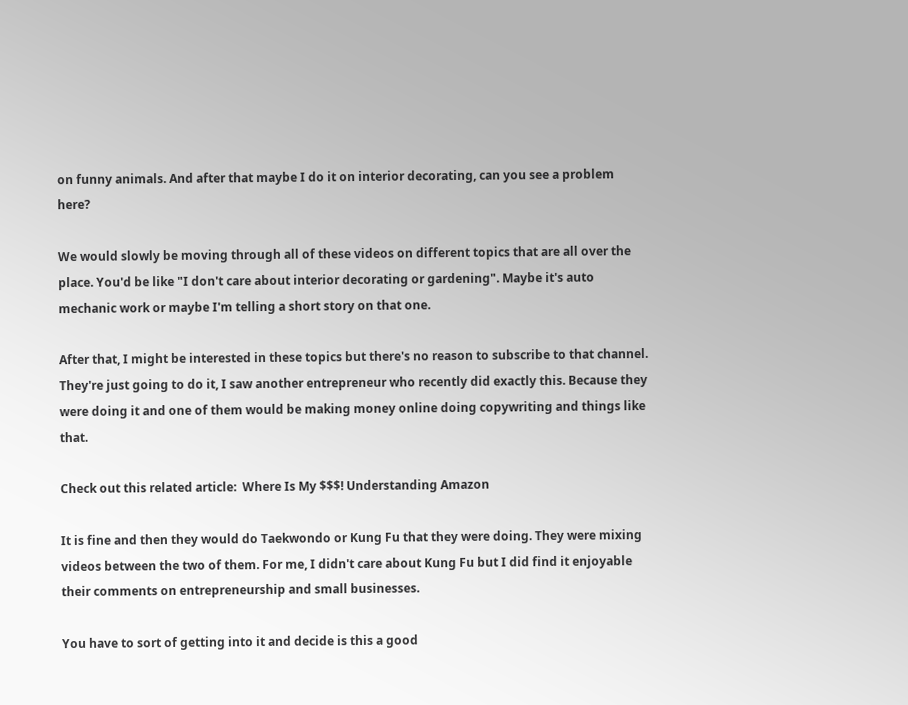on funny animals. And after that maybe I do it on interior decorating, can you see a problem here?

We would slowly be moving through all of these videos on different topics that are all over the place. You'd be like "I don't care about interior decorating or gardening". Maybe it's auto mechanic work or maybe I'm telling a short story on that one.

After that, I might be interested in these topics but there's no reason to subscribe to that channel. They're just going to do it, I saw another entrepreneur who recently did exactly this. Because they were doing it and one of them would be making money online doing copywriting and things like that.

Check out this related article:  Where Is My $$$! Understanding Amazon

It is fine and then they would do Taekwondo or Kung Fu that they were doing. They were mixing videos between the two of them. For me, I didn't care about Kung Fu but I did find it enjoyable their comments on entrepreneurship and small businesses.

You have to sort of getting into it and decide is this a good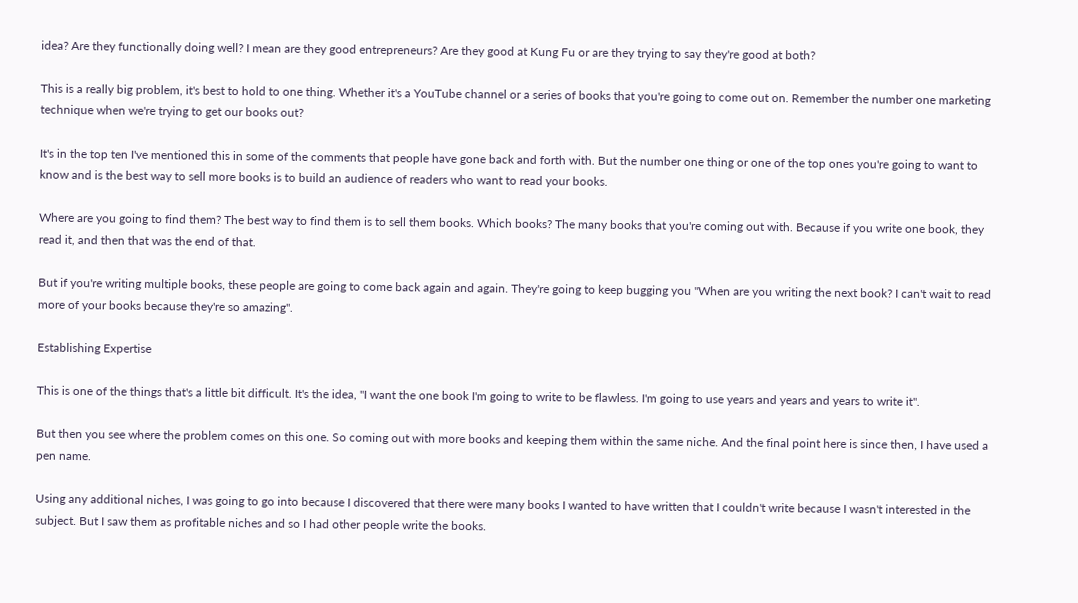idea? Are they functionally doing well? I mean are they good entrepreneurs? Are they good at Kung Fu or are they trying to say they're good at both?

This is a really big problem, it's best to hold to one thing. Whether it's a YouTube channel or a series of books that you're going to come out on. Remember the number one marketing technique when we're trying to get our books out?

It's in the top ten I've mentioned this in some of the comments that people have gone back and forth with. But the number one thing or one of the top ones you're going to want to know and is the best way to sell more books is to build an audience of readers who want to read your books.

Where are you going to find them? The best way to find them is to sell them books. Which books? The many books that you're coming out with. Because if you write one book, they read it, and then that was the end of that.

But if you're writing multiple books, these people are going to come back again and again. They're going to keep bugging you "When are you writing the next book? I can't wait to read more of your books because they're so amazing".

Establishing Expertise

This is one of the things that's a little bit difficult. It's the idea, "I want the one book I'm going to write to be flawless. I'm going to use years and years and years to write it".

But then you see where the problem comes on this one. So coming out with more books and keeping them within the same niche. And the final point here is since then, I have used a pen name.

Using any additional niches, I was going to go into because I discovered that there were many books I wanted to have written that I couldn't write because I wasn't interested in the subject. But I saw them as profitable niches and so I had other people write the books.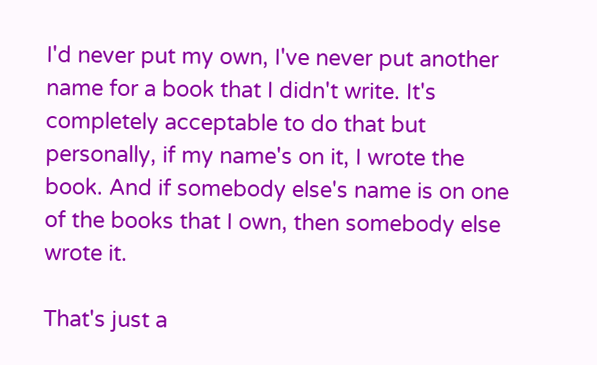I'd never put my own, I've never put another name for a book that I didn't write. It's completely acceptable to do that but personally, if my name's on it, I wrote the book. And if somebody else's name is on one of the books that I own, then somebody else wrote it.

That's just a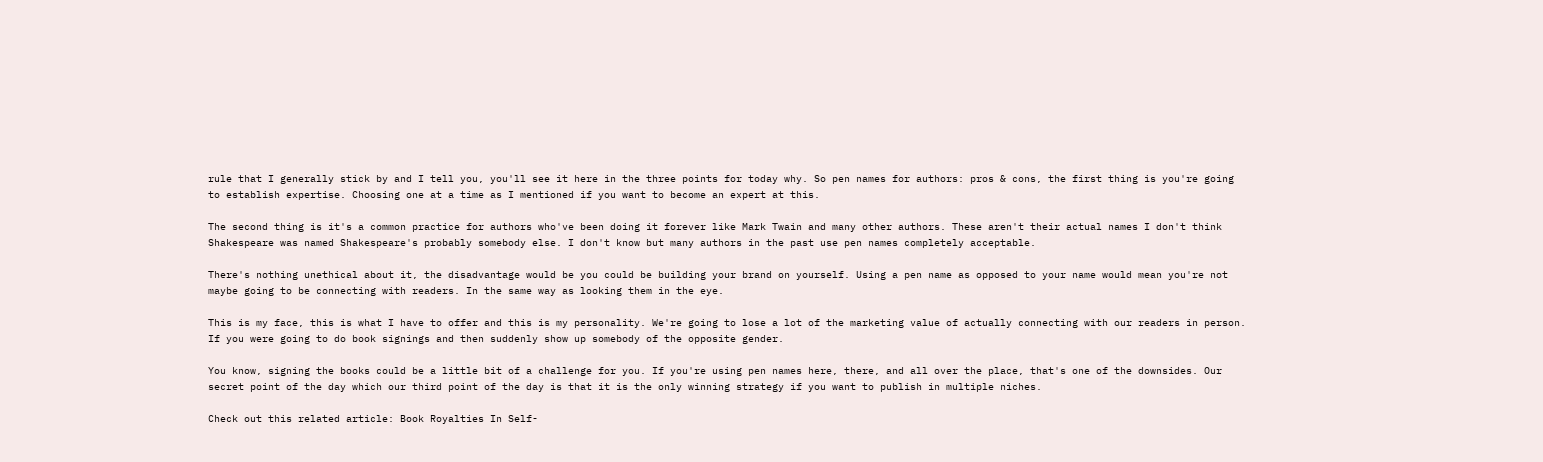rule that I generally stick by and I tell you, you'll see it here in the three points for today why. So pen names for authors: pros & cons, the first thing is you're going to establish expertise. Choosing one at a time as I mentioned if you want to become an expert at this.

The second thing is it's a common practice for authors who've been doing it forever like Mark Twain and many other authors. These aren't their actual names I don't think Shakespeare was named Shakespeare's probably somebody else. I don't know but many authors in the past use pen names completely acceptable.

There's nothing unethical about it, the disadvantage would be you could be building your brand on yourself. Using a pen name as opposed to your name would mean you're not maybe going to be connecting with readers. In the same way as looking them in the eye.

This is my face, this is what I have to offer and this is my personality. We're going to lose a lot of the marketing value of actually connecting with our readers in person. If you were going to do book signings and then suddenly show up somebody of the opposite gender.

You know, signing the books could be a little bit of a challenge for you. If you're using pen names here, there, and all over the place, that's one of the downsides. Our secret point of the day which our third point of the day is that it is the only winning strategy if you want to publish in multiple niches.

Check out this related article: Book Royalties In Self-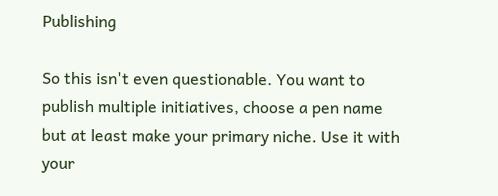Publishing

So this isn't even questionable. You want to publish multiple initiatives, choose a pen name but at least make your primary niche. Use it with your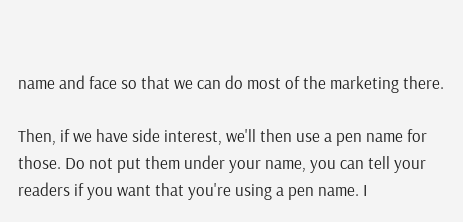name and face so that we can do most of the marketing there.

Then, if we have side interest, we'll then use a pen name for those. Do not put them under your name, you can tell your readers if you want that you're using a pen name. I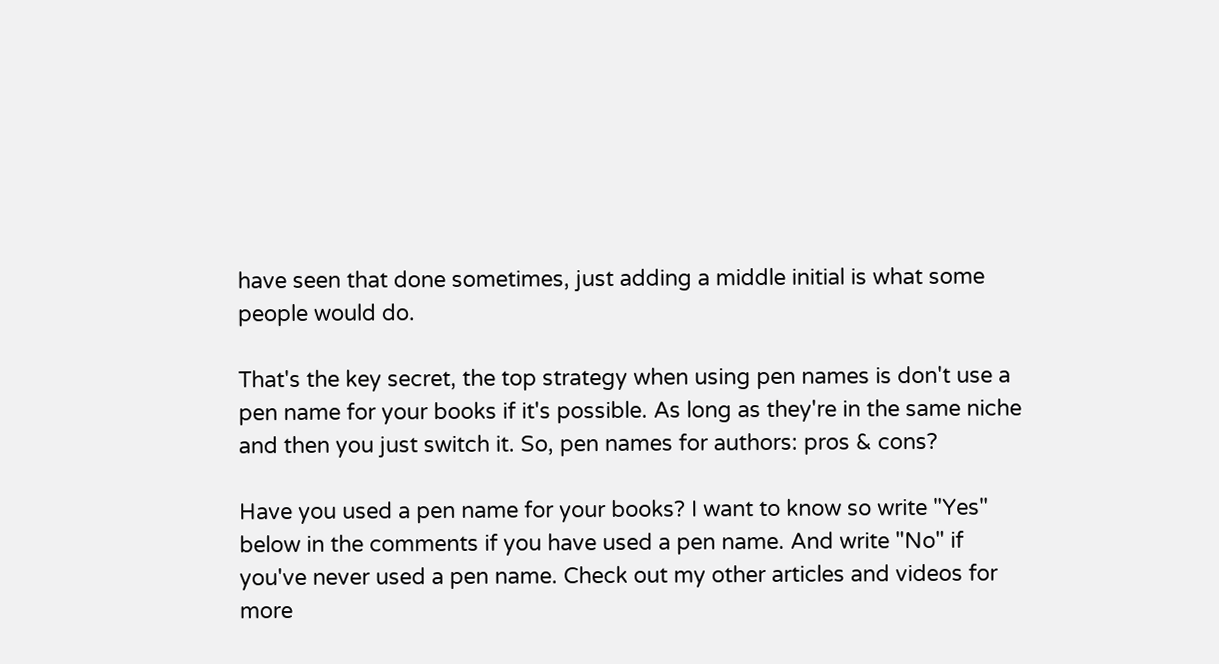have seen that done sometimes, just adding a middle initial is what some people would do.

That's the key secret, the top strategy when using pen names is don't use a pen name for your books if it's possible. As long as they're in the same niche and then you just switch it. So, pen names for authors: pros & cons?

Have you used a pen name for your books? I want to know so write "Yes" below in the comments if you have used a pen name. And write "No" if you've never used a pen name. Check out my other articles and videos for more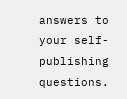answers to your self-publishing questions.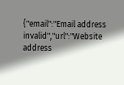{"email":"Email address invalid","url":"Website address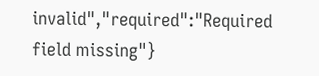invalid","required":"Required field missing"}